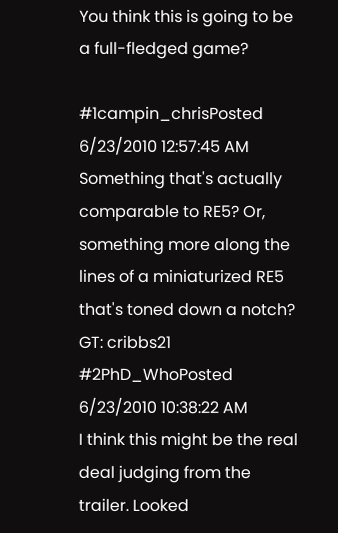You think this is going to be a full-fledged game?

#1campin_chrisPosted 6/23/2010 12:57:45 AM
Something that's actually comparable to RE5? Or, something more along the lines of a miniaturized RE5 that's toned down a notch?
GT: cribbs21
#2PhD_WhoPosted 6/23/2010 10:38:22 AM
I think this might be the real deal judging from the trailer. Looked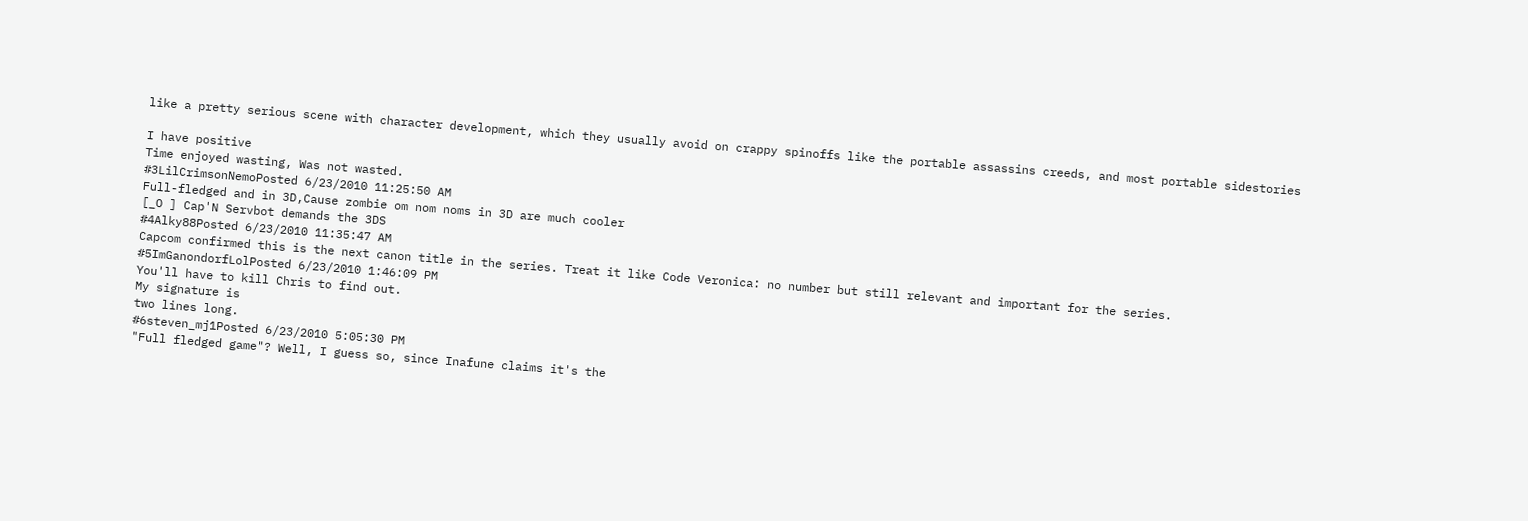like a pretty serious scene with character development, which they usually avoid on crappy spinoffs like the portable assassins creeds, and most portable sidestories

I have positive
Time enjoyed wasting, Was not wasted.
#3LilCrimsonNemoPosted 6/23/2010 11:25:50 AM
Full-fledged and in 3D,Cause zombie om nom noms in 3D are much cooler
[_O ] Cap'N Servbot demands the 3DS
#4Alky88Posted 6/23/2010 11:35:47 AM
Capcom confirmed this is the next canon title in the series. Treat it like Code Veronica: no number but still relevant and important for the series.
#5ImGanondorfLolPosted 6/23/2010 1:46:09 PM
You'll have to kill Chris to find out.
My signature is
two lines long.
#6steven_mj1Posted 6/23/2010 5:05:30 PM
"Full fledged game"? Well, I guess so, since Inafune claims it's the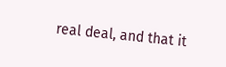real deal, and that it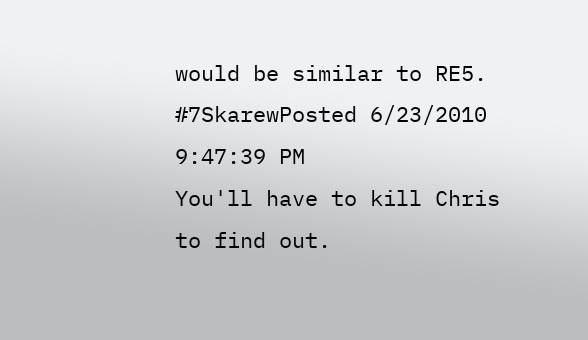would be similar to RE5.
#7SkarewPosted 6/23/2010 9:47:39 PM
You'll have to kill Chris to find out.